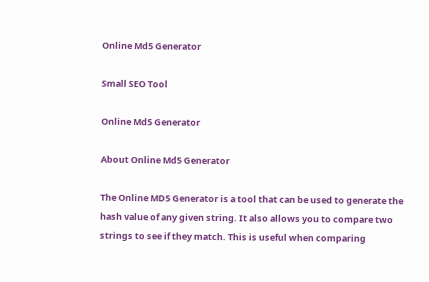Online Md5 Generator

Small SEO Tool

Online Md5 Generator

About Online Md5 Generator

The Online MD5 Generator is a tool that can be used to generate the hash value of any given string. It also allows you to compare two strings to see if they match. This is useful when comparing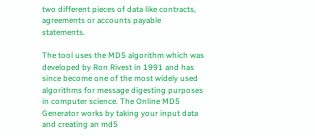two different pieces of data like contracts, agreements or accounts payable statements.

The tool uses the MD5 algorithm which was developed by Ron Rivest in 1991 and has since become one of the most widely used algorithms for message digesting purposes in computer science. The Online MD5 Generator works by taking your input data and creating an md5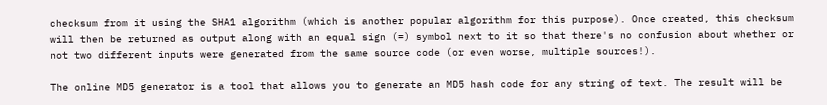checksum from it using the SHA1 algorithm (which is another popular algorithm for this purpose). Once created, this checksum will then be returned as output along with an equal sign (=) symbol next to it so that there's no confusion about whether or not two different inputs were generated from the same source code (or even worse, multiple sources!).

The online MD5 generator is a tool that allows you to generate an MD5 hash code for any string of text. The result will be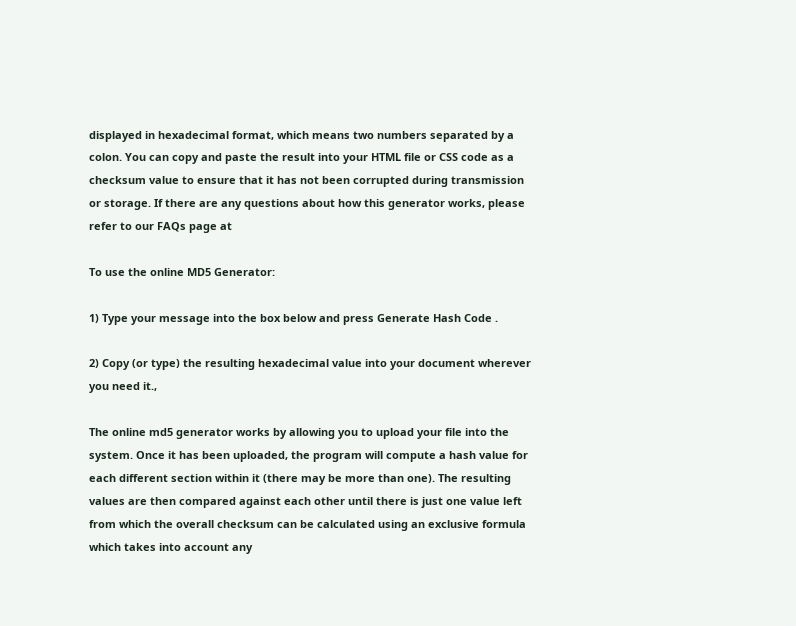displayed in hexadecimal format, which means two numbers separated by a colon. You can copy and paste the result into your HTML file or CSS code as a checksum value to ensure that it has not been corrupted during transmission or storage. If there are any questions about how this generator works, please refer to our FAQs page at

To use the online MD5 Generator:

1) Type your message into the box below and press Generate Hash Code .

2) Copy (or type) the resulting hexadecimal value into your document wherever you need it.,

The online md5 generator works by allowing you to upload your file into the system. Once it has been uploaded, the program will compute a hash value for each different section within it (there may be more than one). The resulting values are then compared against each other until there is just one value left from which the overall checksum can be calculated using an exclusive formula which takes into account any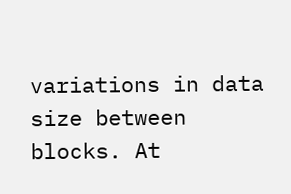variations in data size between blocks. At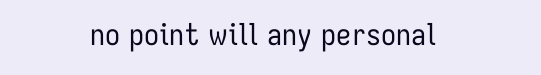no point will any personal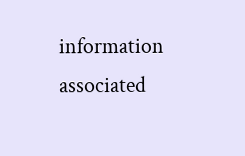information associated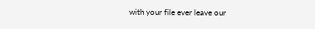with your file ever leave our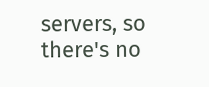servers, so there's no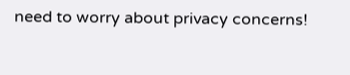need to worry about privacy concerns!